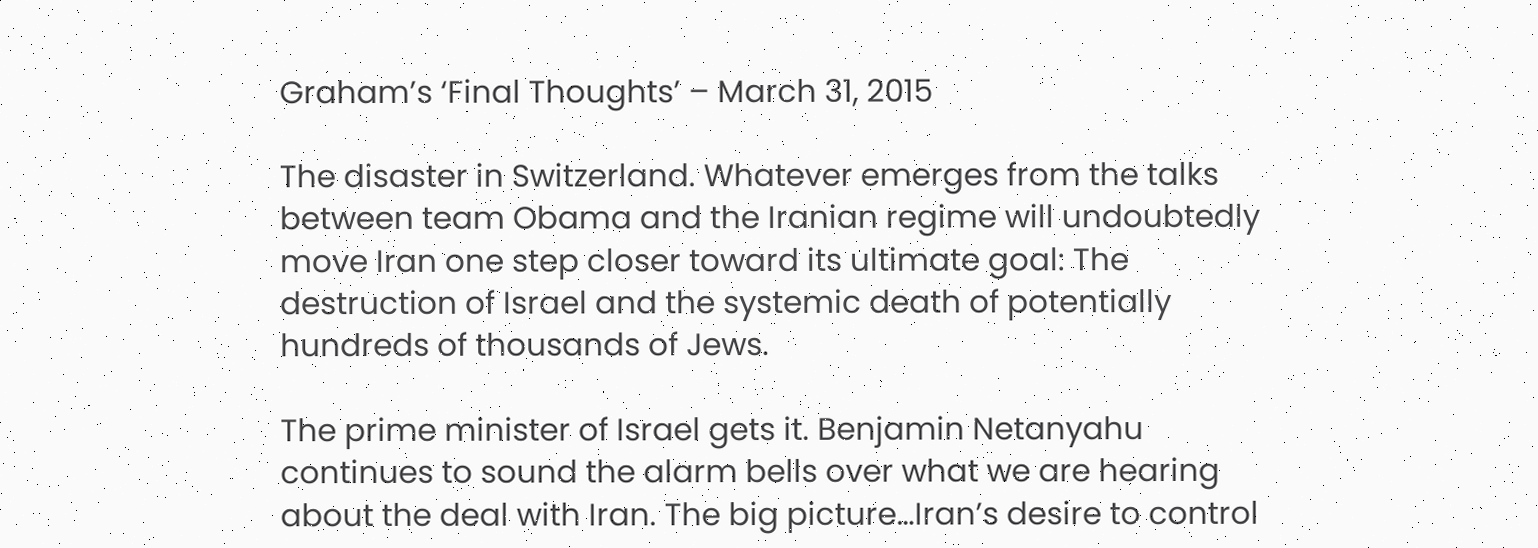Graham’s ‘Final Thoughts’ – March 31, 2015

The disaster in Switzerland. Whatever emerges from the talks between team Obama and the Iranian regime will undoubtedly move Iran one step closer toward its ultimate goal: The destruction of Israel and the systemic death of potentially hundreds of thousands of Jews.

The prime minister of Israel gets it. Benjamin Netanyahu continues to sound the alarm bells over what we are hearing about the deal with Iran. The big picture…Iran’s desire to control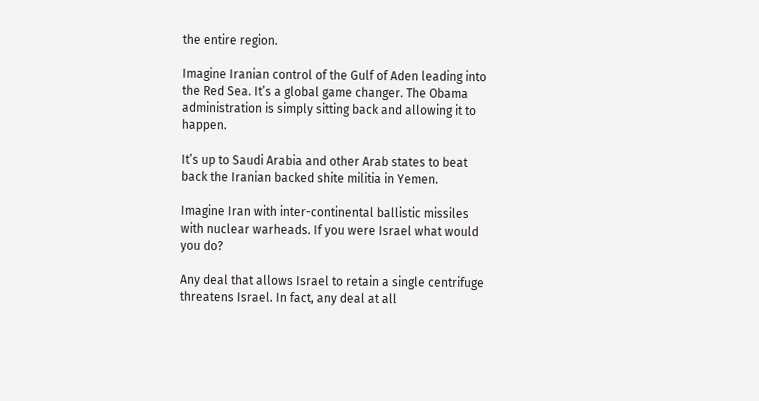the entire region.

Imagine Iranian control of the Gulf of Aden leading into the Red Sea. It’s a global game changer. The Obama administration is simply sitting back and allowing it to happen.

It’s up to Saudi Arabia and other Arab states to beat back the Iranian backed shite militia in Yemen.

Imagine Iran with inter-continental ballistic missiles with nuclear warheads. If you were Israel what would you do?

Any deal that allows Israel to retain a single centrifuge threatens Israel. In fact, any deal at all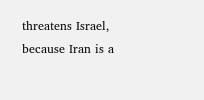threatens Israel, because Iran is a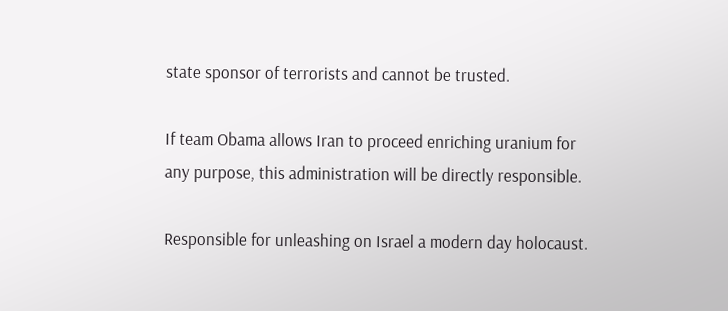state sponsor of terrorists and cannot be trusted.

If team Obama allows Iran to proceed enriching uranium for any purpose, this administration will be directly responsible.

Responsible for unleashing on Israel a modern day holocaust.